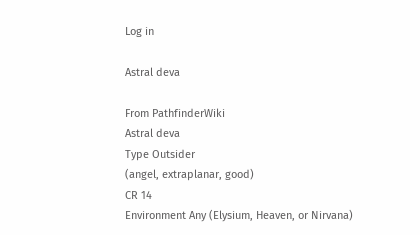Log in

Astral deva

From PathfinderWiki
Astral deva
Type Outsider
(angel, extraplanar, good)
CR 14
Environment Any (Elysium, Heaven, or Nirvana)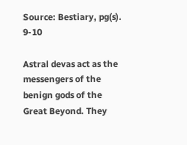Source: Bestiary, pg(s). 9-10

Astral devas act as the messengers of the benign gods of the Great Beyond. They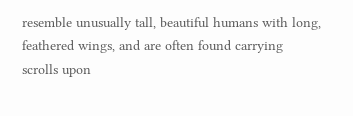resemble unusually tall, beautiful humans with long, feathered wings, and are often found carrying scrolls upon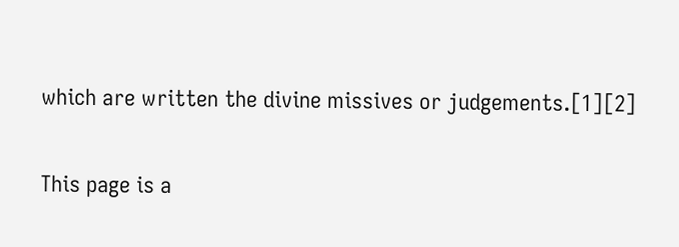which are written the divine missives or judgements.[1][2]

This page is a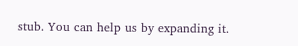stub. You can help us by expanding it.